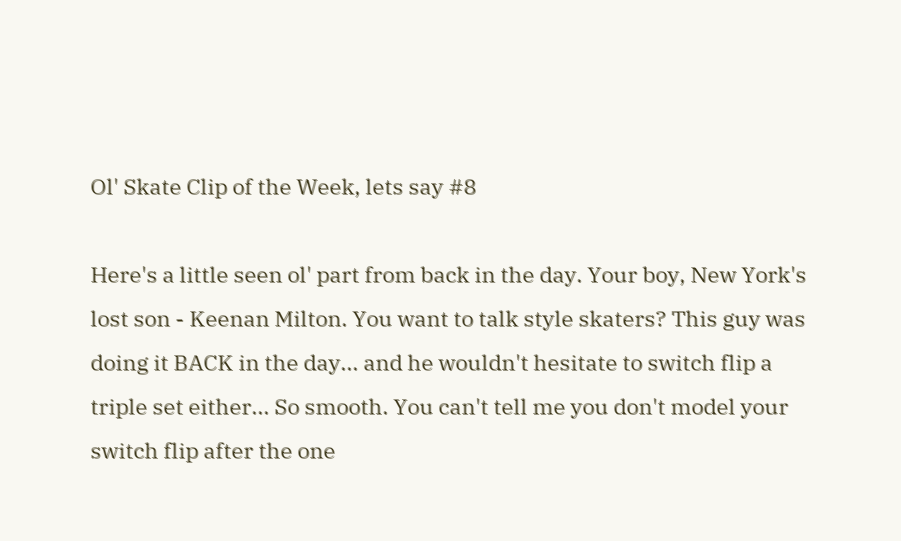Ol' Skate Clip of the Week, lets say #8

Here's a little seen ol' part from back in the day. Your boy, New York's lost son - Keenan Milton. You want to talk style skaters? This guy was doing it BACK in the day... and he wouldn't hesitate to switch flip a triple set either... So smooth. You can't tell me you don't model your switch flip after the one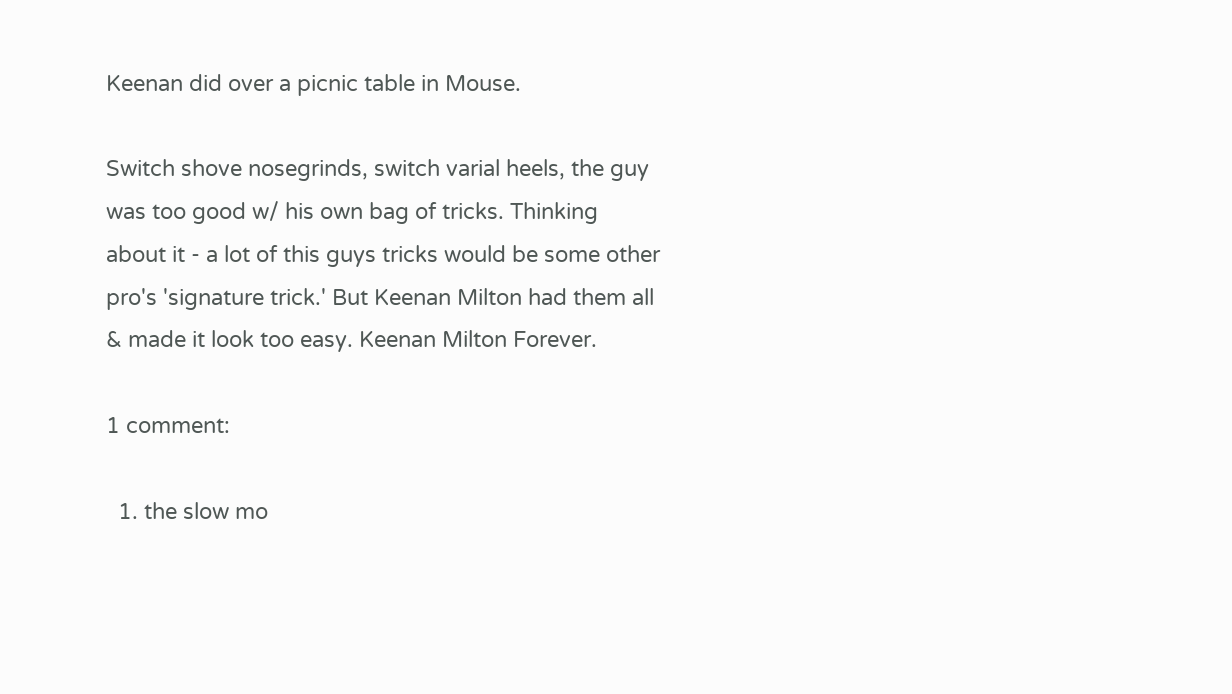Keenan did over a picnic table in Mouse.

Switch shove nosegrinds, switch varial heels, the guy was too good w/ his own bag of tricks. Thinking about it - a lot of this guys tricks would be some other pro's 'signature trick.' But Keenan Milton had them all & made it look too easy. Keenan Milton Forever.

1 comment:

  1. the slow mo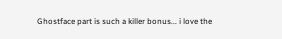Ghostface part is such a killer bonus... i love the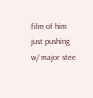film of him just pushing w/ major stee